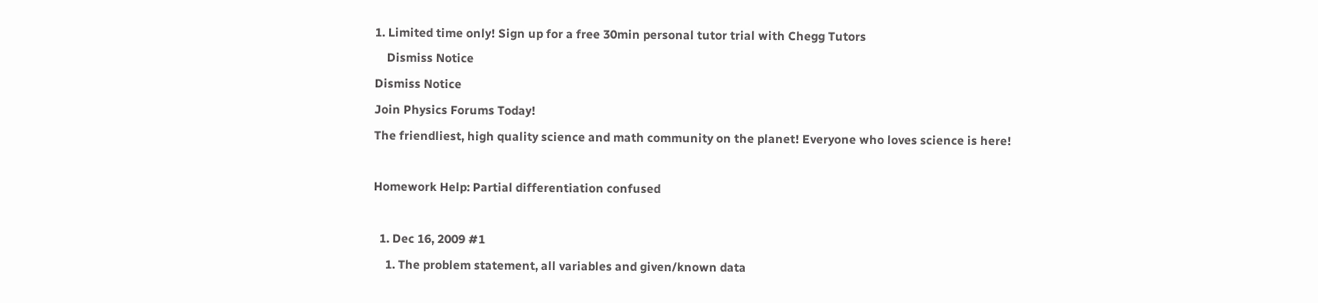1. Limited time only! Sign up for a free 30min personal tutor trial with Chegg Tutors
    Dismiss Notice
Dismiss Notice
Join Physics Forums Today!
The friendliest, high quality science and math community on the planet! Everyone who loves science is here!

Homework Help: Partial differentiation confused

  1. Dec 16, 2009 #1
    1. The problem statement, all variables and given/known data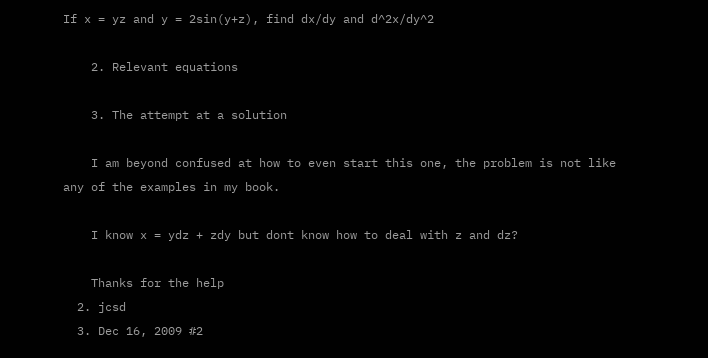If x = yz and y = 2sin(y+z), find dx/dy and d^2x/dy^2

    2. Relevant equations

    3. The attempt at a solution

    I am beyond confused at how to even start this one, the problem is not like any of the examples in my book.

    I know x = ydz + zdy but dont know how to deal with z and dz?

    Thanks for the help
  2. jcsd
  3. Dec 16, 2009 #2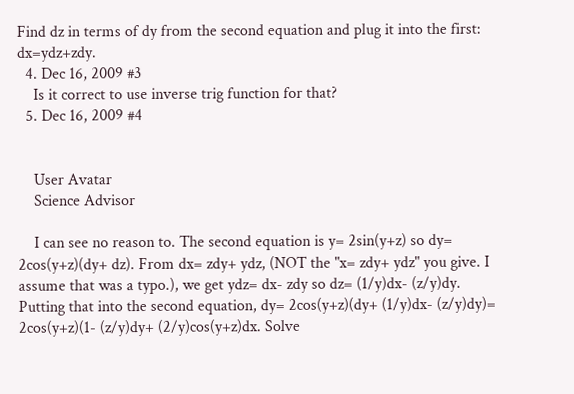Find dz in terms of dy from the second equation and plug it into the first: dx=ydz+zdy.
  4. Dec 16, 2009 #3
    Is it correct to use inverse trig function for that?
  5. Dec 16, 2009 #4


    User Avatar
    Science Advisor

    I can see no reason to. The second equation is y= 2sin(y+z) so dy= 2cos(y+z)(dy+ dz). From dx= zdy+ ydz, (NOT the "x= zdy+ ydz" you give. I assume that was a typo.), we get ydz= dx- zdy so dz= (1/y)dx- (z/y)dy. Putting that into the second equation, dy= 2cos(y+z)(dy+ (1/y)dx- (z/y)dy)= 2cos(y+z)(1- (z/y)dy+ (2/y)cos(y+z)dx. Solve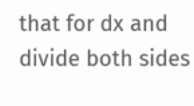that for dx and divide both sides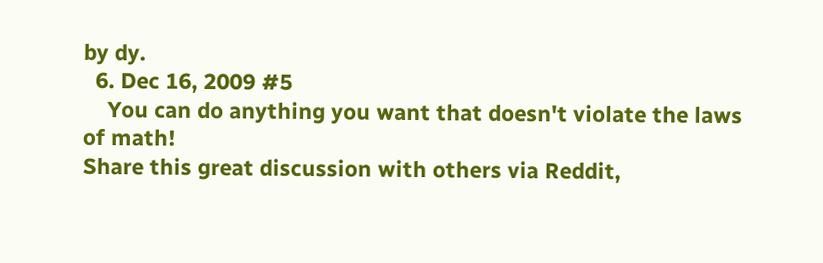by dy.
  6. Dec 16, 2009 #5
    You can do anything you want that doesn't violate the laws of math!
Share this great discussion with others via Reddit,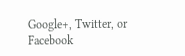Google+, Twitter, or Facebook